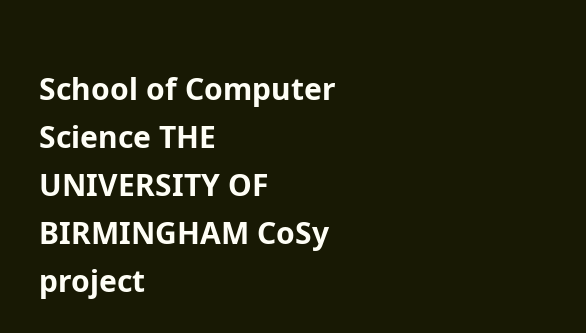School of Computer Science THE UNIVERSITY OF BIRMINGHAM CoSy project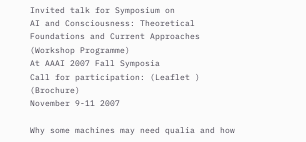Invited talk for Symposium on
AI and Consciousness: Theoretical Foundations and Current Approaches
(Workshop Programme)
At AAAI 2007 Fall Symposia
Call for participation: (Leaflet ) (Brochure)
November 9-11 2007

Why some machines may need qualia and how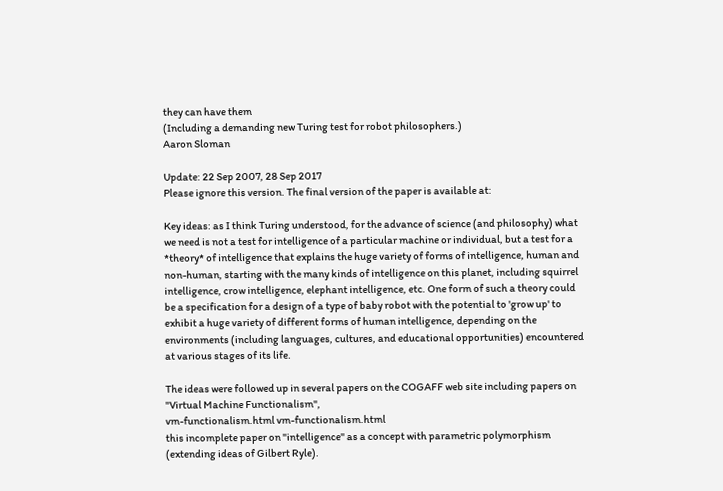they can have them
(Including a demanding new Turing test for robot philosophers.)
Aaron Sloman

Update: 22 Sep 2007, 28 Sep 2017
Please ignore this version. The final version of the paper is available at:

Key ideas: as I think Turing understood, for the advance of science (and philosophy) what we need is not a test for intelligence of a particular machine or individual, but a test for a *theory* of intelligence that explains the huge variety of forms of intelligence, human and non-human, starting with the many kinds of intelligence on this planet, including squirrel intelligence, crow intelligence, elephant intelligence, etc. One form of such a theory could be a specification for a design of a type of baby robot with the potential to 'grow up' to exhibit a huge variety of different forms of human intelligence, depending on the environments (including languages, cultures, and educational opportunities) encountered at various stages of its life.

The ideas were followed up in several papers on the COGAFF web site including papers on "Virtual Machine Functionalism",
vm-functionalism.html vm-functionalism.html
this incomplete paper on "intelligence" as a concept with parametric polymorphism (extending ideas of Gilbert Ryle).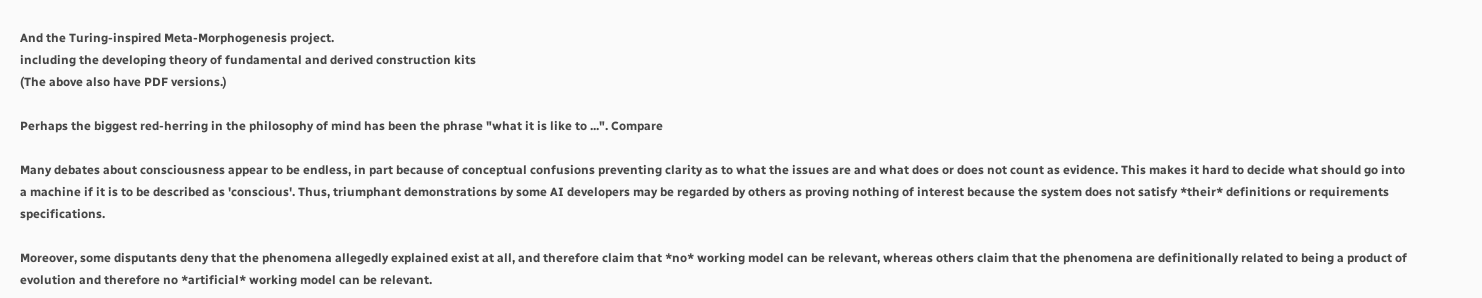And the Turing-inspired Meta-Morphogenesis project.
including the developing theory of fundamental and derived construction kits
(The above also have PDF versions.)

Perhaps the biggest red-herring in the philosophy of mind has been the phrase "what it is like to ...". Compare

Many debates about consciousness appear to be endless, in part because of conceptual confusions preventing clarity as to what the issues are and what does or does not count as evidence. This makes it hard to decide what should go into a machine if it is to be described as 'conscious'. Thus, triumphant demonstrations by some AI developers may be regarded by others as proving nothing of interest because the system does not satisfy *their* definitions or requirements specifications.

Moreover, some disputants deny that the phenomena allegedly explained exist at all, and therefore claim that *no* working model can be relevant, whereas others claim that the phenomena are definitionally related to being a product of evolution and therefore no *artificial* working model can be relevant.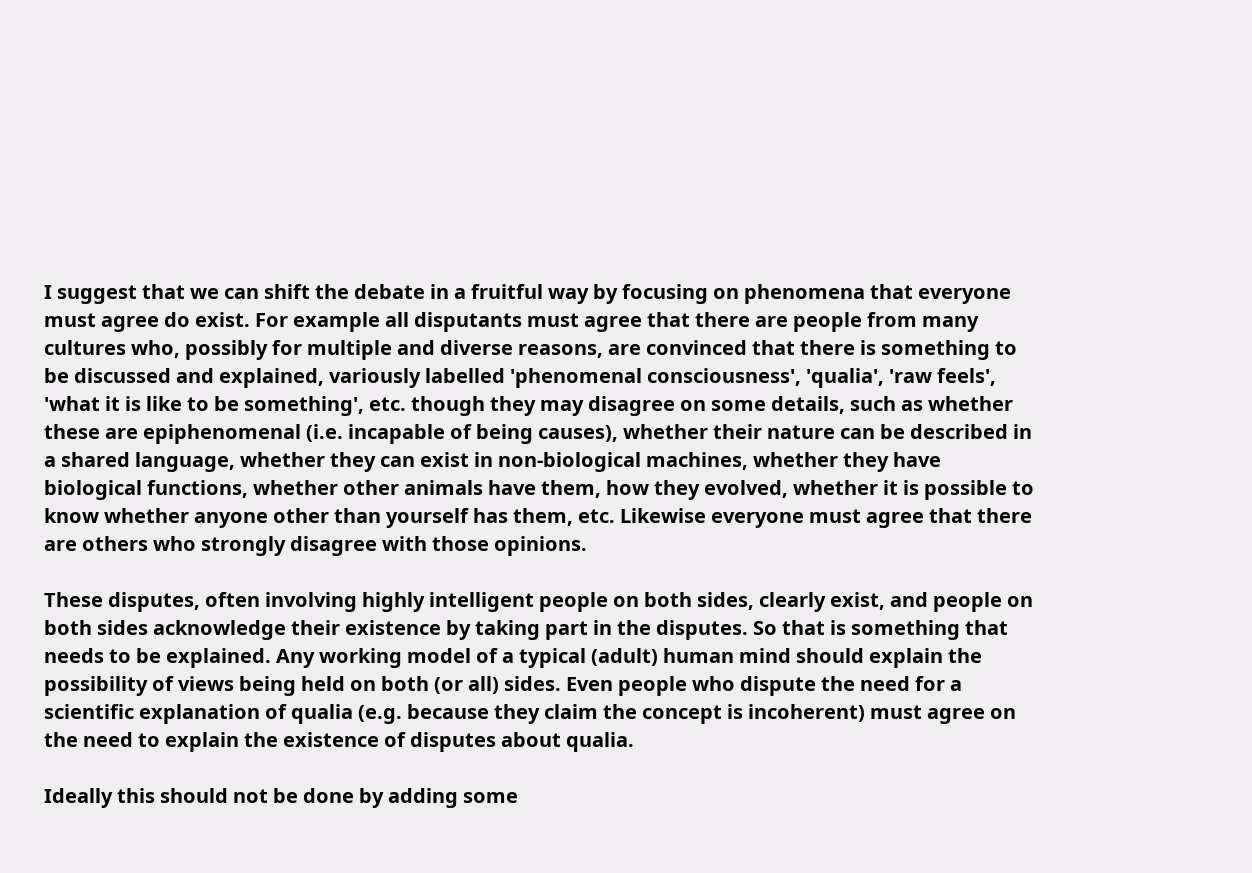I suggest that we can shift the debate in a fruitful way by focusing on phenomena that everyone must agree do exist. For example all disputants must agree that there are people from many cultures who, possibly for multiple and diverse reasons, are convinced that there is something to be discussed and explained, variously labelled 'phenomenal consciousness', 'qualia', 'raw feels', 'what it is like to be something', etc. though they may disagree on some details, such as whether these are epiphenomenal (i.e. incapable of being causes), whether their nature can be described in a shared language, whether they can exist in non-biological machines, whether they have biological functions, whether other animals have them, how they evolved, whether it is possible to know whether anyone other than yourself has them, etc. Likewise everyone must agree that there are others who strongly disagree with those opinions.

These disputes, often involving highly intelligent people on both sides, clearly exist, and people on both sides acknowledge their existence by taking part in the disputes. So that is something that needs to be explained. Any working model of a typical (adult) human mind should explain the possibility of views being held on both (or all) sides. Even people who dispute the need for a scientific explanation of qualia (e.g. because they claim the concept is incoherent) must agree on the need to explain the existence of disputes about qualia.

Ideally this should not be done by adding some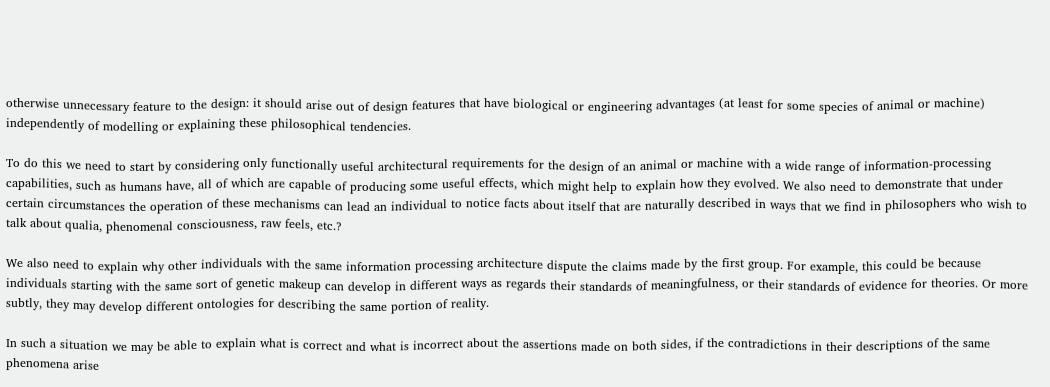otherwise unnecessary feature to the design: it should arise out of design features that have biological or engineering advantages (at least for some species of animal or machine) independently of modelling or explaining these philosophical tendencies.

To do this we need to start by considering only functionally useful architectural requirements for the design of an animal or machine with a wide range of information-processing capabilities, such as humans have, all of which are capable of producing some useful effects, which might help to explain how they evolved. We also need to demonstrate that under certain circumstances the operation of these mechanisms can lead an individual to notice facts about itself that are naturally described in ways that we find in philosophers who wish to talk about qualia, phenomenal consciousness, raw feels, etc.?

We also need to explain why other individuals with the same information processing architecture dispute the claims made by the first group. For example, this could be because individuals starting with the same sort of genetic makeup can develop in different ways as regards their standards of meaningfulness, or their standards of evidence for theories. Or more subtly, they may develop different ontologies for describing the same portion of reality.

In such a situation we may be able to explain what is correct and what is incorrect about the assertions made on both sides, if the contradictions in their descriptions of the same phenomena arise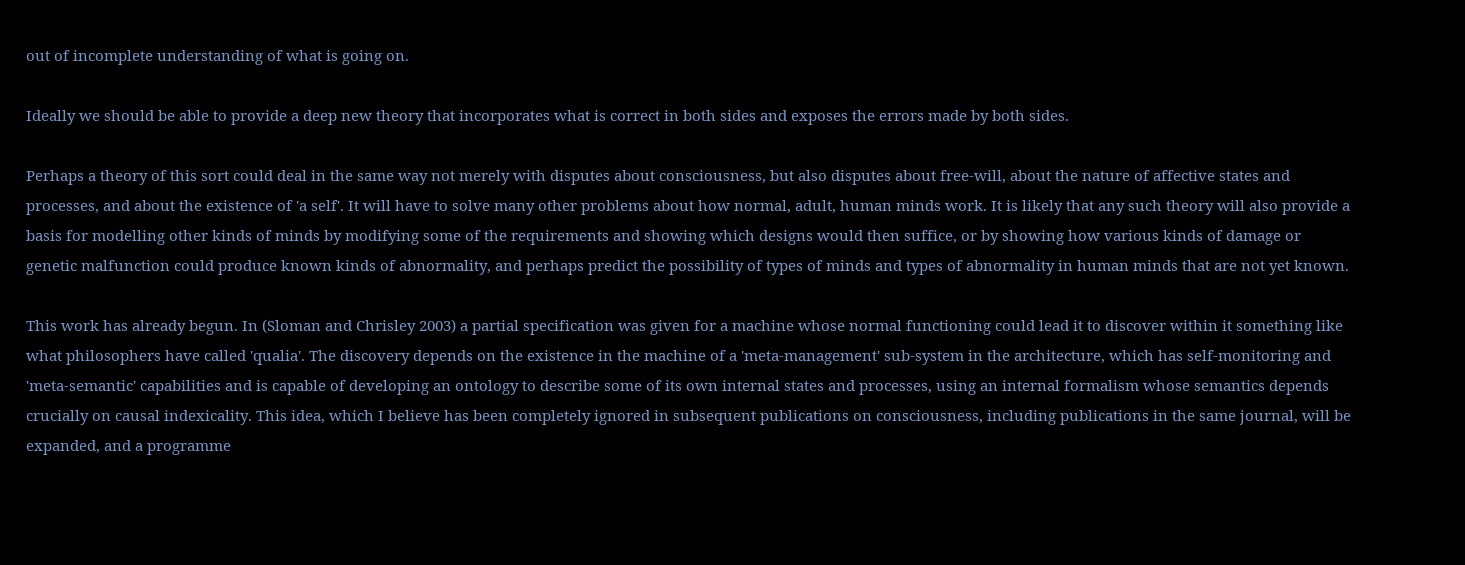out of incomplete understanding of what is going on.

Ideally we should be able to provide a deep new theory that incorporates what is correct in both sides and exposes the errors made by both sides.

Perhaps a theory of this sort could deal in the same way not merely with disputes about consciousness, but also disputes about free-will, about the nature of affective states and processes, and about the existence of 'a self'. It will have to solve many other problems about how normal, adult, human minds work. It is likely that any such theory will also provide a basis for modelling other kinds of minds by modifying some of the requirements and showing which designs would then suffice, or by showing how various kinds of damage or genetic malfunction could produce known kinds of abnormality, and perhaps predict the possibility of types of minds and types of abnormality in human minds that are not yet known.

This work has already begun. In (Sloman and Chrisley 2003) a partial specification was given for a machine whose normal functioning could lead it to discover within it something like what philosophers have called 'qualia'. The discovery depends on the existence in the machine of a 'meta-management' sub-system in the architecture, which has self-monitoring and 'meta-semantic' capabilities and is capable of developing an ontology to describe some of its own internal states and processes, using an internal formalism whose semantics depends crucially on causal indexicality. This idea, which I believe has been completely ignored in subsequent publications on consciousness, including publications in the same journal, will be expanded, and a programme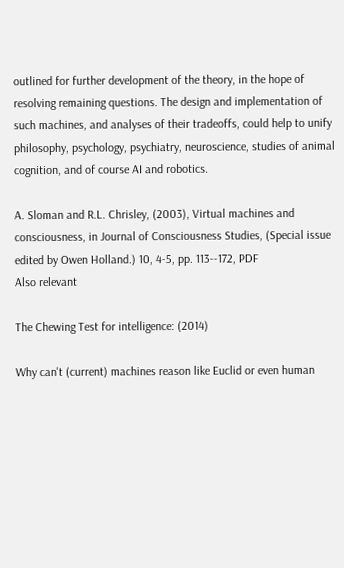outlined for further development of the theory, in the hope of resolving remaining questions. The design and implementation of such machines, and analyses of their tradeoffs, could help to unify philosophy, psychology, psychiatry, neuroscience, studies of animal cognition, and of course AI and robotics.

A. Sloman and R.L. Chrisley, (2003), Virtual machines and consciousness, in Journal of Consciousness Studies, (Special issue edited by Owen Holland.) 10, 4-5, pp. 113--172, PDF
Also relevant

The Chewing Test for intelligence: (2014)

Why can't (current) machines reason like Euclid or even human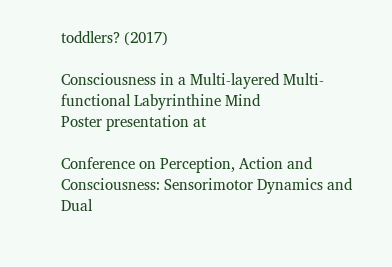toddlers? (2017)

Consciousness in a Multi-layered Multi-functional Labyrinthine Mind
Poster presentation at

Conference on Perception, Action and Consciousness: Sensorimotor Dynamics and Dual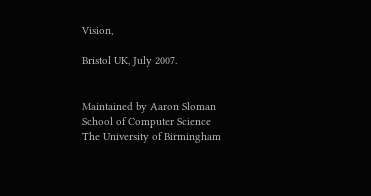Vision,

Bristol UK, July 2007.


Maintained by Aaron Sloman
School of Computer Science
The University of Birmingham